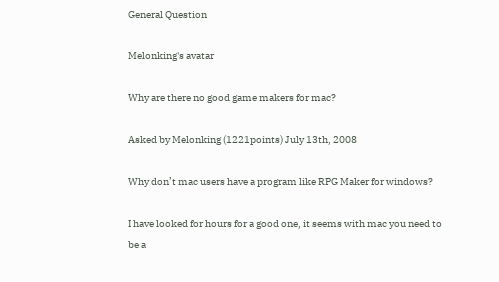General Question

Melonking's avatar

Why are there no good game makers for mac?

Asked by Melonking (1221points) July 13th, 2008

Why don’t mac users have a program like RPG Maker for windows?

I have looked for hours for a good one, it seems with mac you need to be a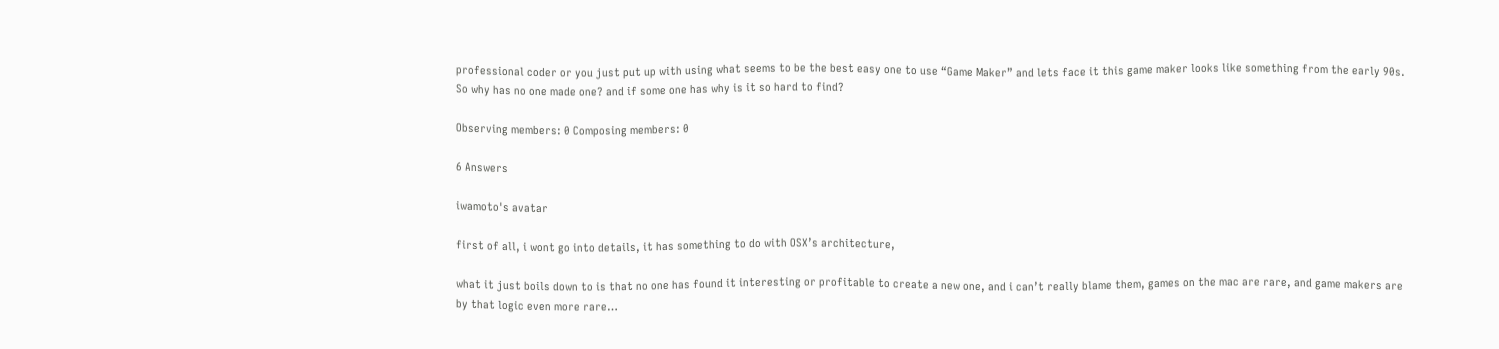professional coder or you just put up with using what seems to be the best easy one to use “Game Maker” and lets face it this game maker looks like something from the early 90s. So why has no one made one? and if some one has why is it so hard to find?

Observing members: 0 Composing members: 0

6 Answers

iwamoto's avatar

first of all, i wont go into details, it has something to do with OSX’s architecture,

what it just boils down to is that no one has found it interesting or profitable to create a new one, and i can’t really blame them, games on the mac are rare, and game makers are by that logic even more rare…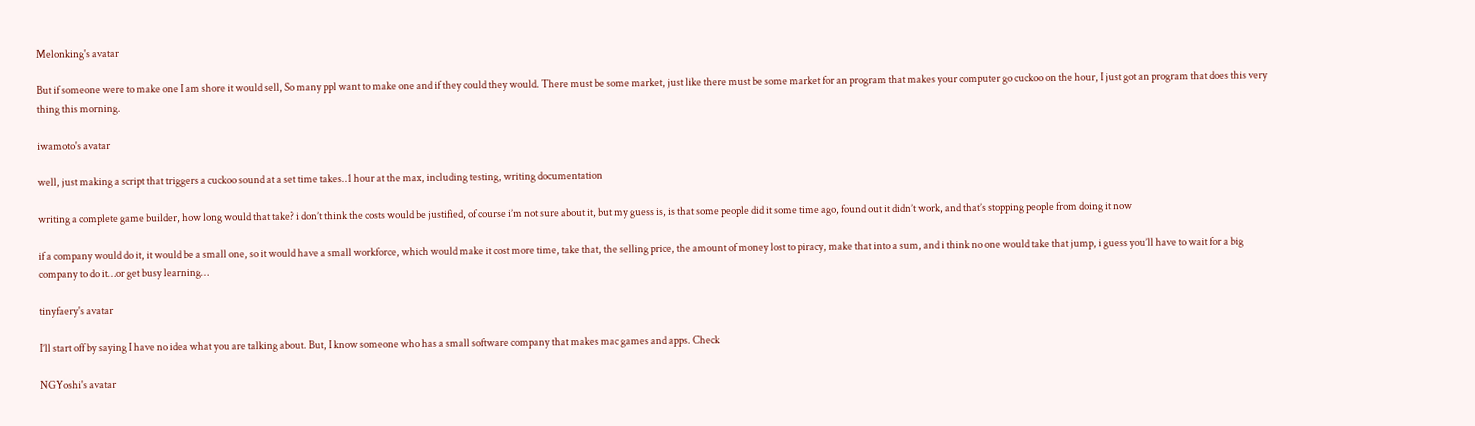Melonking's avatar

But if someone were to make one I am shore it would sell, So many ppl want to make one and if they could they would. There must be some market, just like there must be some market for an program that makes your computer go cuckoo on the hour, I just got an program that does this very thing this morning.

iwamoto's avatar

well, just making a script that triggers a cuckoo sound at a set time takes..1 hour at the max, including testing, writing documentation

writing a complete game builder, how long would that take? i don’t think the costs would be justified, of course i’m not sure about it, but my guess is, is that some people did it some time ago, found out it didn’t work, and that’s stopping people from doing it now

if a company would do it, it would be a small one, so it would have a small workforce, which would make it cost more time, take that, the selling price, the amount of money lost to piracy, make that into a sum, and i think no one would take that jump, i guess you’ll have to wait for a big company to do it…or get busy learning…

tinyfaery's avatar

I’ll start off by saying I have no idea what you are talking about. But, I know someone who has a small software company that makes mac games and apps. Check

NGYoshi's avatar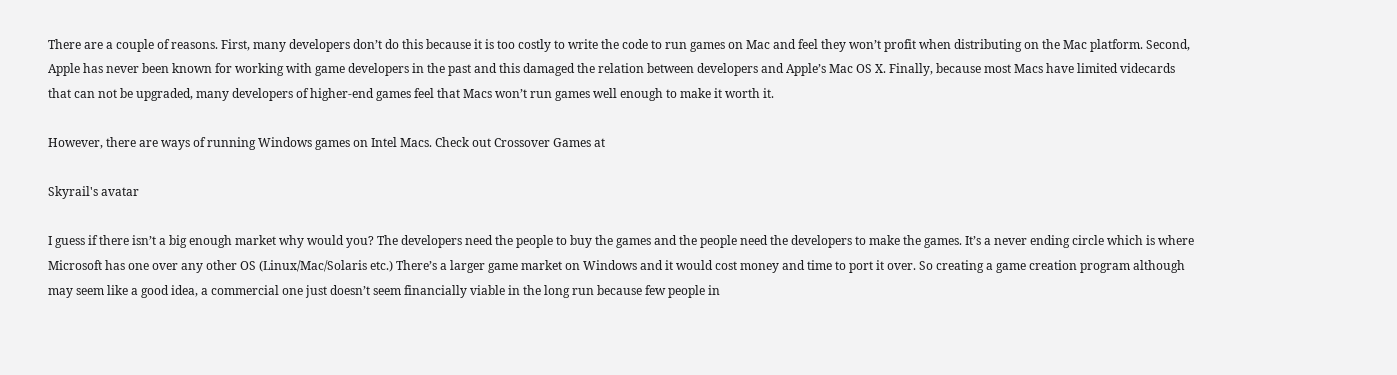There are a couple of reasons. First, many developers don’t do this because it is too costly to write the code to run games on Mac and feel they won’t profit when distributing on the Mac platform. Second, Apple has never been known for working with game developers in the past and this damaged the relation between developers and Apple’s Mac OS X. Finally, because most Macs have limited videcards that can not be upgraded, many developers of higher-end games feel that Macs won’t run games well enough to make it worth it.

However, there are ways of running Windows games on Intel Macs. Check out Crossover Games at

Skyrail's avatar

I guess if there isn’t a big enough market why would you? The developers need the people to buy the games and the people need the developers to make the games. It’s a never ending circle which is where Microsoft has one over any other OS (Linux/Mac/Solaris etc.) There’s a larger game market on Windows and it would cost money and time to port it over. So creating a game creation program although may seem like a good idea, a commercial one just doesn’t seem financially viable in the long run because few people in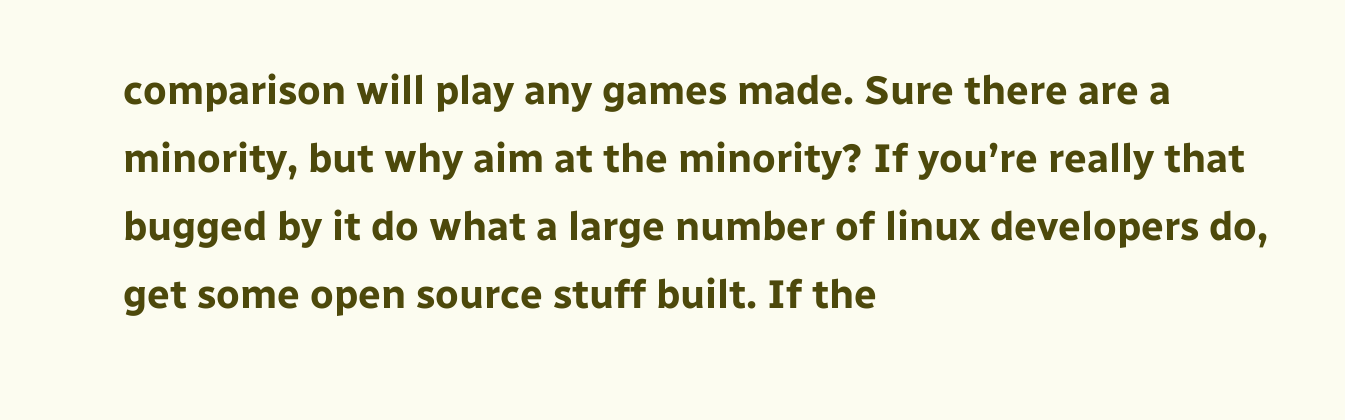comparison will play any games made. Sure there are a minority, but why aim at the minority? If you’re really that bugged by it do what a large number of linux developers do, get some open source stuff built. If the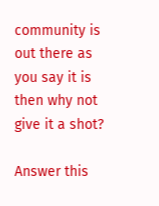community is out there as you say it is then why not give it a shot?

Answer this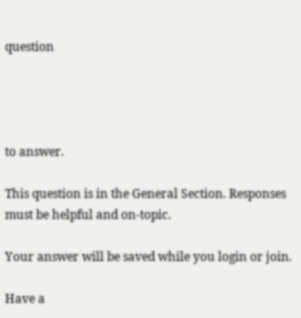question




to answer.

This question is in the General Section. Responses must be helpful and on-topic.

Your answer will be saved while you login or join.

Have a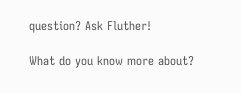question? Ask Fluther!

What do you know more about?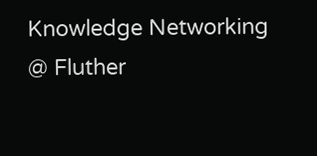Knowledge Networking @ Fluther